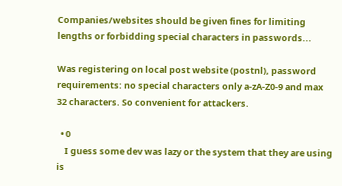Companies/websites should be given fines for limiting lengths or forbidding special characters in passwords...

Was registering on local post website (postnl), password requirements: no special characters only a-zA-Z0-9 and max 32 characters. So convenient for attackers.

  • 0
    I guess some dev was lazy or the system that they are using is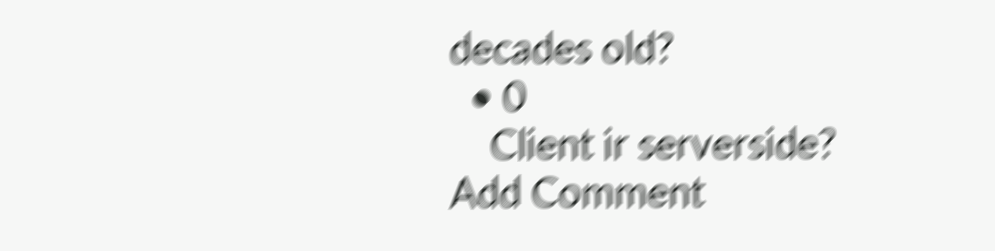decades old?
  • 0
    Client ir serverside?
Add Comment